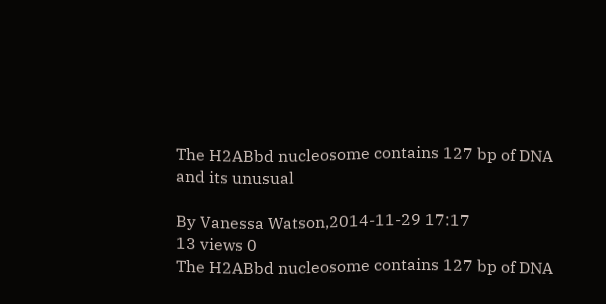The H2ABbd nucleosome contains 127 bp of DNA and its unusual

By Vanessa Watson,2014-11-29 17:17
13 views 0
The H2ABbd nucleosome contains 127 bp of DNA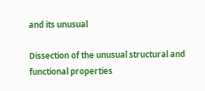and its unusual

Dissection of the unusual structural and functional properties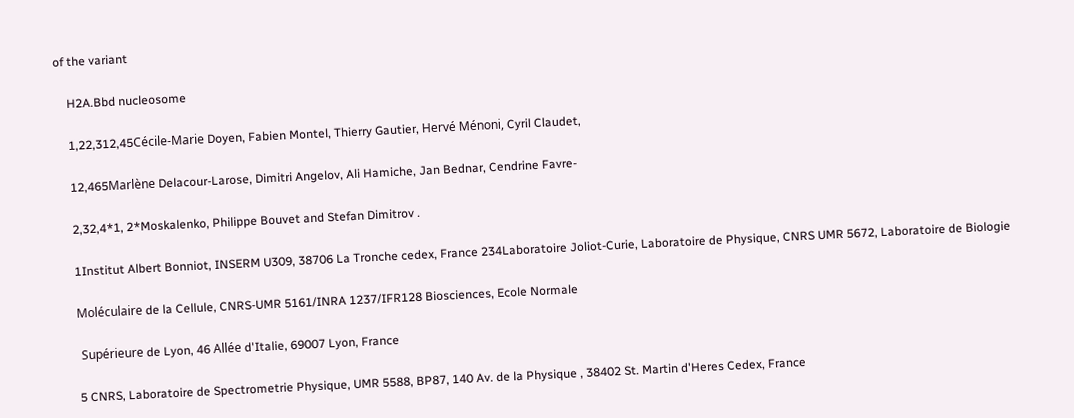of the variant

    H2A.Bbd nucleosome

    1,22,312,45Cécile-Marie Doyen, Fabien Montel, Thierry Gautier, Hervé Ménoni, Cyril Claudet,

    12,465Marlène Delacour-Larose, Dimitri Angelov, Ali Hamiche, Jan Bednar, Cendrine Favre-

    2,32,4*1, 2*Moskalenko, Philippe Bouvet and Stefan Dimitrov .

    1Institut Albert Bonniot, INSERM U309, 38706 La Tronche cedex, France 234Laboratoire Joliot-Curie, Laboratoire de Physique, CNRS UMR 5672, Laboratoire de Biologie

    Moléculaire de la Cellule, CNRS-UMR 5161/INRA 1237/IFR128 Biosciences, Ecole Normale

     Supérieure de Lyon, 46 Allée d'Italie, 69007 Lyon, France

    5 CNRS, Laboratoire de Spectrometrie Physique, UMR 5588, BP87, 140 Av. de la Physique , 38402 St. Martin d'Heres Cedex, France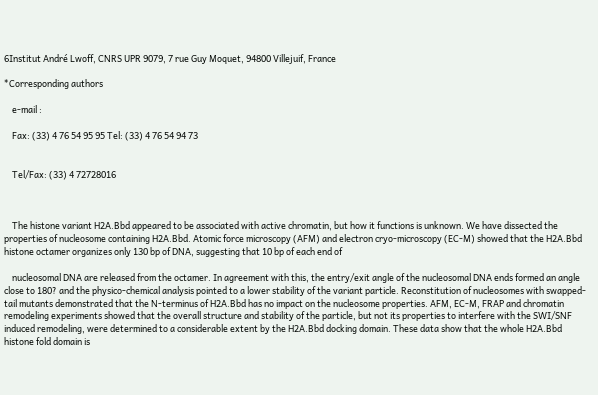6Institut André Lwoff, CNRS UPR 9079, 7 rue Guy Moquet, 94800 Villejuif, France

*Corresponding authors

    e-mail :

    Fax: (33) 4 76 54 95 95 Tel: (33) 4 76 54 94 73


    Tel/Fax: (33) 4 72728016



    The histone variant H2A.Bbd appeared to be associated with active chromatin, but how it functions is unknown. We have dissected the properties of nucleosome containing H2A.Bbd. Atomic force microscopy (AFM) and electron cryo-microscopy (EC-M) showed that the H2A.Bbd histone octamer organizes only 130 bp of DNA, suggesting that 10 bp of each end of

    nucleosomal DNA are released from the octamer. In agreement with this, the entry/exit angle of the nucleosomal DNA ends formed an angle close to 180? and the physico-chemical analysis pointed to a lower stability of the variant particle. Reconstitution of nucleosomes with swapped-tail mutants demonstrated that the N-terminus of H2A.Bbd has no impact on the nucleosome properties. AFM, EC-M, FRAP and chromatin remodeling experiments showed that the overall structure and stability of the particle, but not its properties to interfere with the SWI/SNF induced remodeling, were determined to a considerable extent by the H2A.Bbd docking domain. These data show that the whole H2A.Bbd histone fold domain is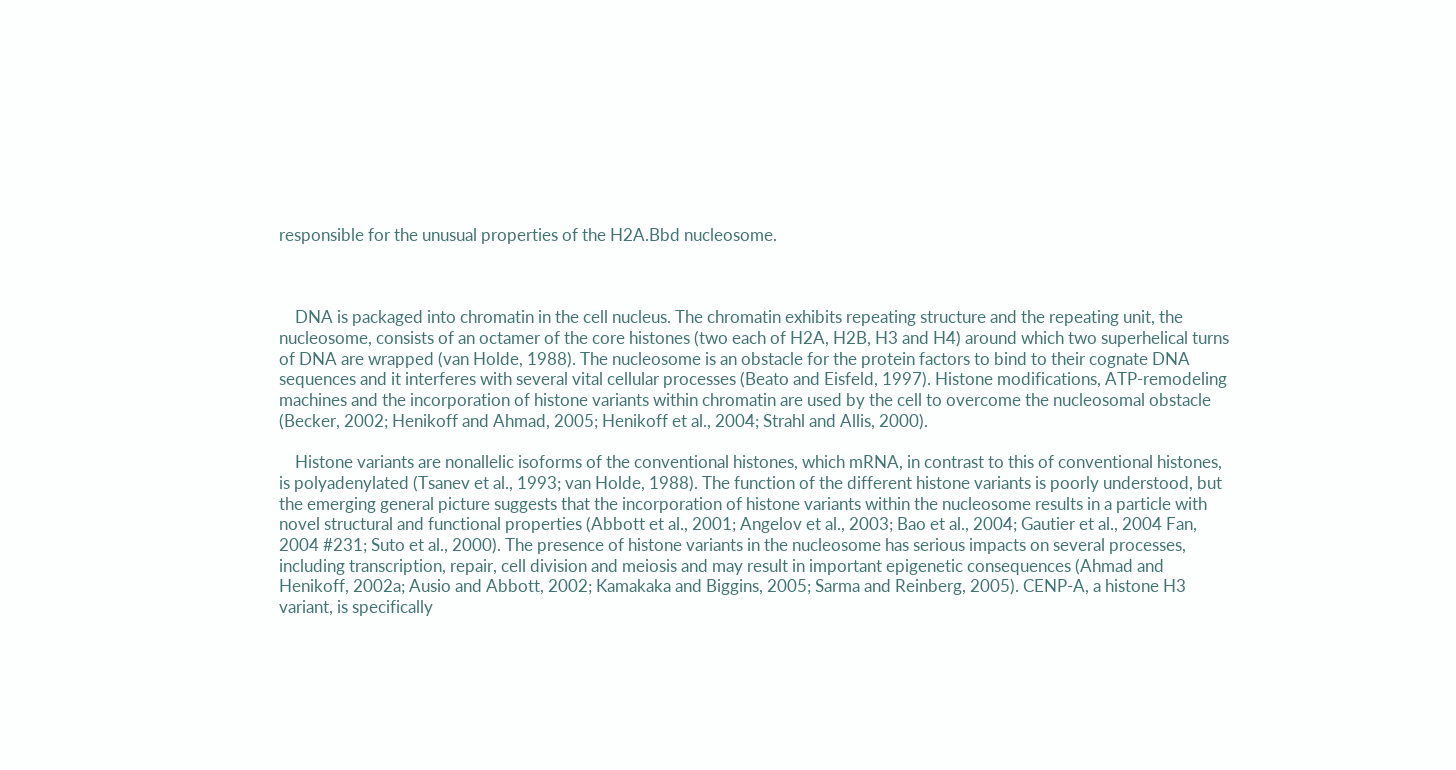responsible for the unusual properties of the H2A.Bbd nucleosome.



    DNA is packaged into chromatin in the cell nucleus. The chromatin exhibits repeating structure and the repeating unit, the nucleosome, consists of an octamer of the core histones (two each of H2A, H2B, H3 and H4) around which two superhelical turns of DNA are wrapped (van Holde, 1988). The nucleosome is an obstacle for the protein factors to bind to their cognate DNA sequences and it interferes with several vital cellular processes (Beato and Eisfeld, 1997). Histone modifications, ATP-remodeling machines and the incorporation of histone variants within chromatin are used by the cell to overcome the nucleosomal obstacle (Becker, 2002; Henikoff and Ahmad, 2005; Henikoff et al., 2004; Strahl and Allis, 2000).

    Histone variants are nonallelic isoforms of the conventional histones, which mRNA, in contrast to this of conventional histones, is polyadenylated (Tsanev et al., 1993; van Holde, 1988). The function of the different histone variants is poorly understood, but the emerging general picture suggests that the incorporation of histone variants within the nucleosome results in a particle with novel structural and functional properties (Abbott et al., 2001; Angelov et al., 2003; Bao et al., 2004; Gautier et al., 2004 Fan, 2004 #231; Suto et al., 2000). The presence of histone variants in the nucleosome has serious impacts on several processes, including transcription, repair, cell division and meiosis and may result in important epigenetic consequences (Ahmad and Henikoff, 2002a; Ausio and Abbott, 2002; Kamakaka and Biggins, 2005; Sarma and Reinberg, 2005). CENP-A, a histone H3 variant, is specifically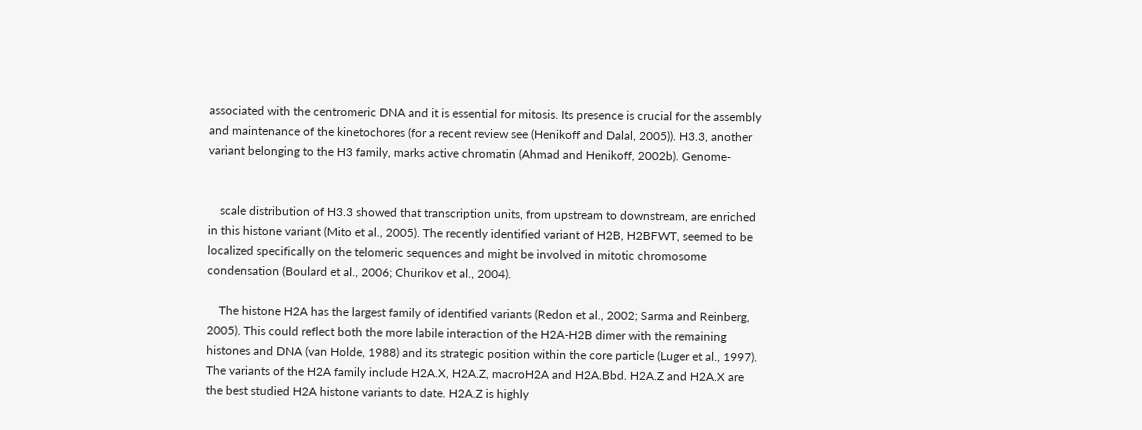associated with the centromeric DNA and it is essential for mitosis. Its presence is crucial for the assembly and maintenance of the kinetochores (for a recent review see (Henikoff and Dalal, 2005)). H3.3, another variant belonging to the H3 family, marks active chromatin (Ahmad and Henikoff, 2002b). Genome-


    scale distribution of H3.3 showed that transcription units, from upstream to downstream, are enriched in this histone variant (Mito et al., 2005). The recently identified variant of H2B, H2BFWT, seemed to be localized specifically on the telomeric sequences and might be involved in mitotic chromosome condensation (Boulard et al., 2006; Churikov et al., 2004).

    The histone H2A has the largest family of identified variants (Redon et al., 2002; Sarma and Reinberg, 2005). This could reflect both the more labile interaction of the H2A-H2B dimer with the remaining histones and DNA (van Holde, 1988) and its strategic position within the core particle (Luger et al., 1997). The variants of the H2A family include H2A.X, H2A.Z, macroH2A and H2A.Bbd. H2A.Z and H2A.X are the best studied H2A histone variants to date. H2A.Z is highly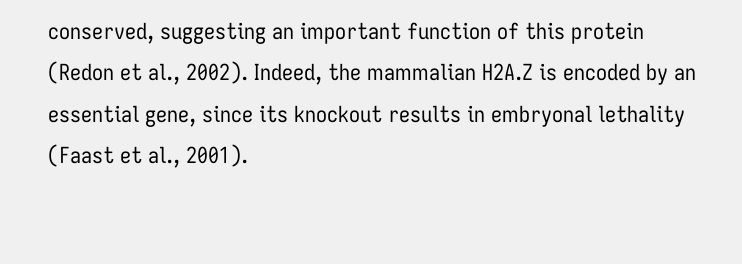conserved, suggesting an important function of this protein (Redon et al., 2002). Indeed, the mammalian H2A.Z is encoded by an essential gene, since its knockout results in embryonal lethality (Faast et al., 2001).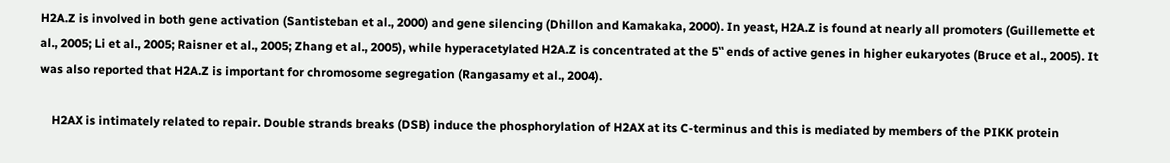H2A.Z is involved in both gene activation (Santisteban et al., 2000) and gene silencing (Dhillon and Kamakaka, 2000). In yeast, H2A.Z is found at nearly all promoters (Guillemette et al., 2005; Li et al., 2005; Raisner et al., 2005; Zhang et al., 2005), while hyperacetylated H2A.Z is concentrated at the 5‟ ends of active genes in higher eukaryotes (Bruce et al., 2005). It was also reported that H2A.Z is important for chromosome segregation (Rangasamy et al., 2004).

    H2AX is intimately related to repair. Double strands breaks (DSB) induce the phosphorylation of H2AX at its C-terminus and this is mediated by members of the PIKK protein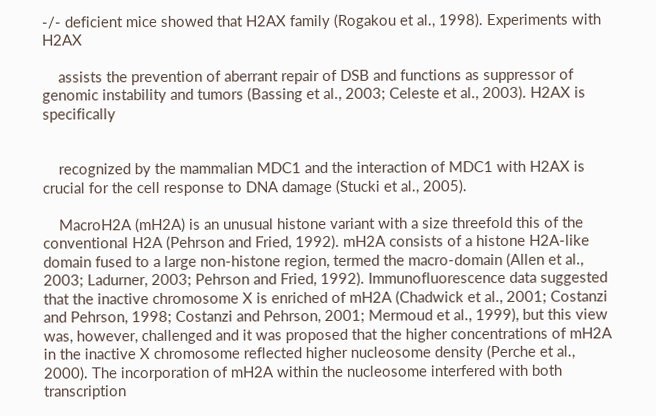-/- deficient mice showed that H2AX family (Rogakou et al., 1998). Experiments with H2AX

    assists the prevention of aberrant repair of DSB and functions as suppressor of genomic instability and tumors (Bassing et al., 2003; Celeste et al., 2003). H2AX is specifically


    recognized by the mammalian MDC1 and the interaction of MDC1 with H2AX is crucial for the cell response to DNA damage (Stucki et al., 2005).

    MacroH2A (mH2A) is an unusual histone variant with a size threefold this of the conventional H2A (Pehrson and Fried, 1992). mH2A consists of a histone H2A-like domain fused to a large non-histone region, termed the macro-domain (Allen et al., 2003; Ladurner, 2003; Pehrson and Fried, 1992). Immunofluorescence data suggested that the inactive chromosome X is enriched of mH2A (Chadwick et al., 2001; Costanzi and Pehrson, 1998; Costanzi and Pehrson, 2001; Mermoud et al., 1999), but this view was, however, challenged and it was proposed that the higher concentrations of mH2A in the inactive X chromosome reflected higher nucleosome density (Perche et al., 2000). The incorporation of mH2A within the nucleosome interfered with both transcription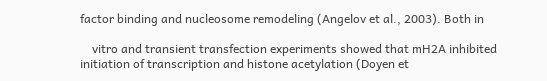factor binding and nucleosome remodeling (Angelov et al., 2003). Both in

    vitro and transient transfection experiments showed that mH2A inhibited initiation of transcription and histone acetylation (Doyen et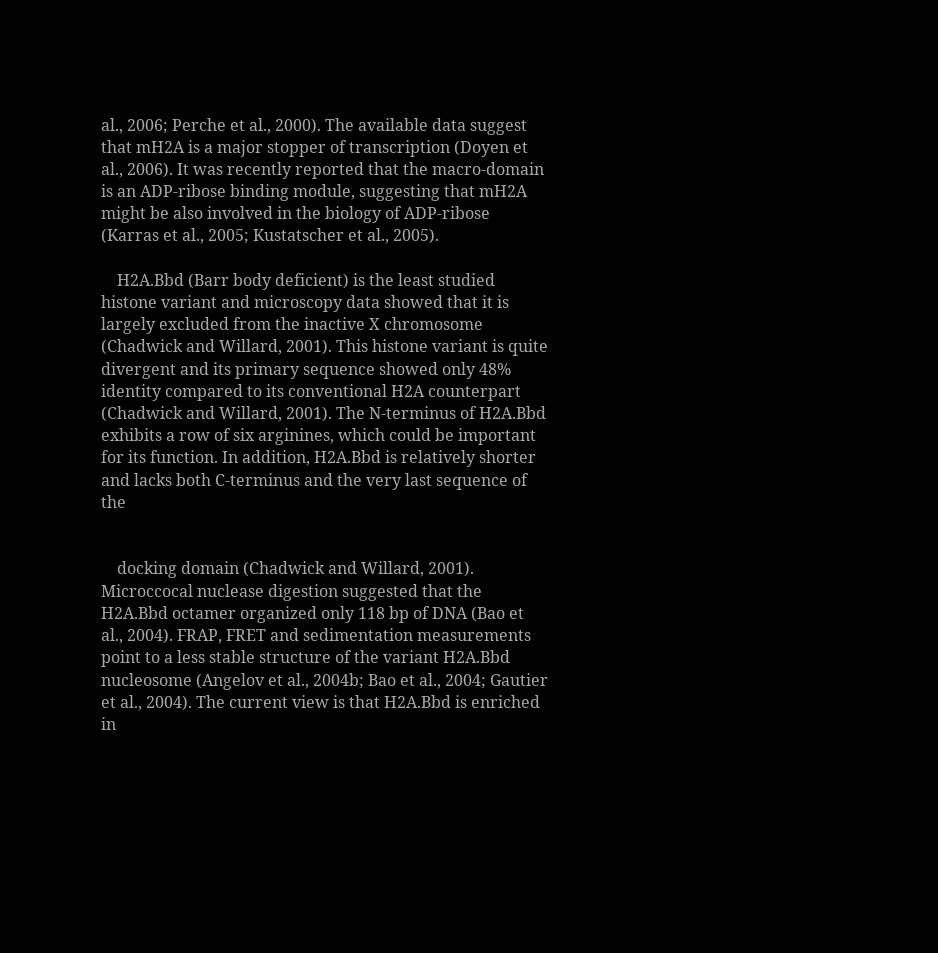al., 2006; Perche et al., 2000). The available data suggest that mH2A is a major stopper of transcription (Doyen et al., 2006). It was recently reported that the macro-domain is an ADP-ribose binding module, suggesting that mH2A might be also involved in the biology of ADP-ribose (Karras et al., 2005; Kustatscher et al., 2005).

    H2A.Bbd (Barr body deficient) is the least studied histone variant and microscopy data showed that it is largely excluded from the inactive X chromosome (Chadwick and Willard, 2001). This histone variant is quite divergent and its primary sequence showed only 48% identity compared to its conventional H2A counterpart (Chadwick and Willard, 2001). The N-terminus of H2A.Bbd exhibits a row of six arginines, which could be important for its function. In addition, H2A.Bbd is relatively shorter and lacks both C-terminus and the very last sequence of the


    docking domain (Chadwick and Willard, 2001). Microccocal nuclease digestion suggested that the H2A.Bbd octamer organized only 118 bp of DNA (Bao et al., 2004). FRAP, FRET and sedimentation measurements point to a less stable structure of the variant H2A.Bbd nucleosome (Angelov et al., 2004b; Bao et al., 2004; Gautier et al., 2004). The current view is that H2A.Bbd is enriched in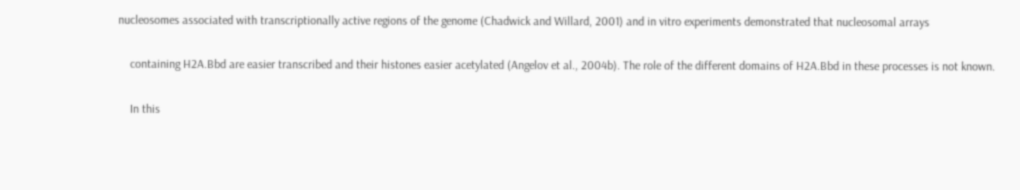nucleosomes associated with transcriptionally active regions of the genome (Chadwick and Willard, 2001) and in vitro experiments demonstrated that nucleosomal arrays

    containing H2A.Bbd are easier transcribed and their histones easier acetylated (Angelov et al., 2004b). The role of the different domains of H2A.Bbd in these processes is not known.

    In this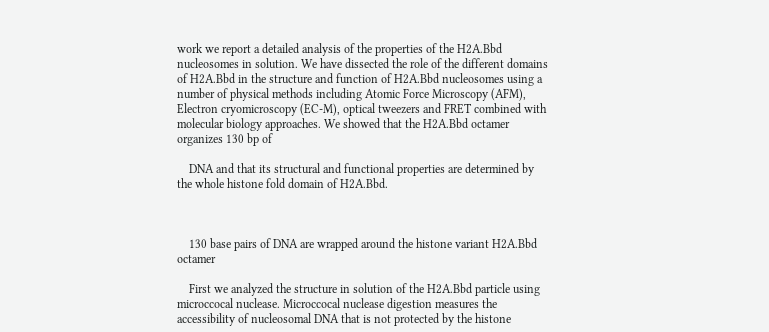work we report a detailed analysis of the properties of the H2A.Bbd nucleosomes in solution. We have dissected the role of the different domains of H2A.Bbd in the structure and function of H2A.Bbd nucleosomes using a number of physical methods including Atomic Force Microscopy (AFM), Electron cryomicroscopy (EC-M), optical tweezers and FRET combined with molecular biology approaches. We showed that the H2A.Bbd octamer organizes 130 bp of

    DNA and that its structural and functional properties are determined by the whole histone fold domain of H2A.Bbd.



    130 base pairs of DNA are wrapped around the histone variant H2A.Bbd octamer

    First we analyzed the structure in solution of the H2A.Bbd particle using microccocal nuclease. Microccocal nuclease digestion measures the accessibility of nucleosomal DNA that is not protected by the histone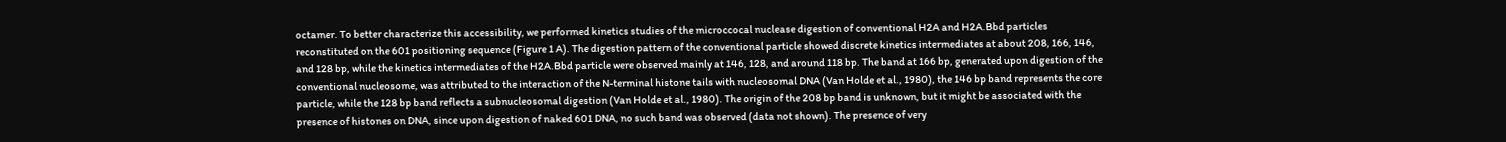octamer. To better characterize this accessibility, we performed kinetics studies of the microccocal nuclease digestion of conventional H2A and H2A.Bbd particles reconstituted on the 601 positioning sequence (Figure 1 A). The digestion pattern of the conventional particle showed discrete kinetics intermediates at about 208, 166, 146, and 128 bp, while the kinetics intermediates of the H2A.Bbd particle were observed mainly at 146, 128, and around 118 bp. The band at 166 bp, generated upon digestion of the conventional nucleosome, was attributed to the interaction of the N-terminal histone tails with nucleosomal DNA (Van Holde et al., 1980), the 146 bp band represents the core particle, while the 128 bp band reflects a subnucleosomal digestion (Van Holde et al., 1980). The origin of the 208 bp band is unknown, but it might be associated with the presence of histones on DNA, since upon digestion of naked 601 DNA, no such band was observed (data not shown). The presence of very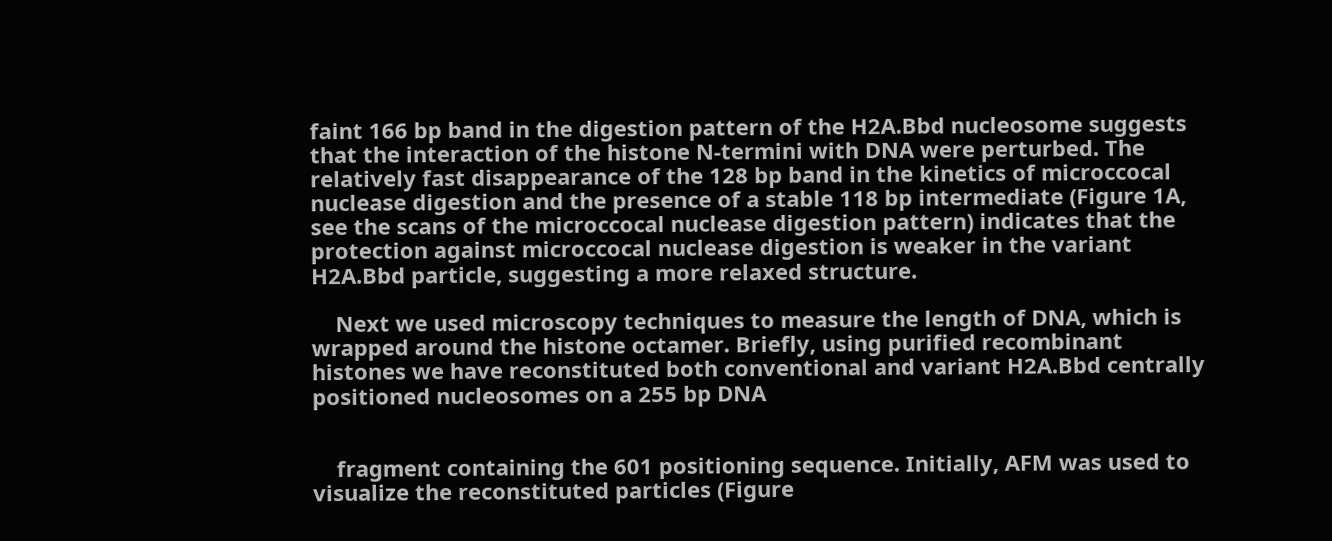faint 166 bp band in the digestion pattern of the H2A.Bbd nucleosome suggests that the interaction of the histone N-termini with DNA were perturbed. The relatively fast disappearance of the 128 bp band in the kinetics of microccocal nuclease digestion and the presence of a stable 118 bp intermediate (Figure 1A, see the scans of the microccocal nuclease digestion pattern) indicates that the protection against microccocal nuclease digestion is weaker in the variant H2A.Bbd particle, suggesting a more relaxed structure.

    Next we used microscopy techniques to measure the length of DNA, which is wrapped around the histone octamer. Briefly, using purified recombinant histones we have reconstituted both conventional and variant H2A.Bbd centrally positioned nucleosomes on a 255 bp DNA


    fragment containing the 601 positioning sequence. Initially, AFM was used to visualize the reconstituted particles (Figure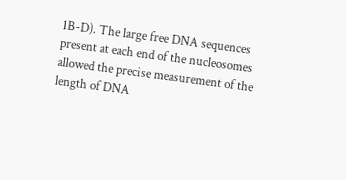1B-D). The large free DNA sequences present at each end of the nucleosomes allowed the precise measurement of the length of DNA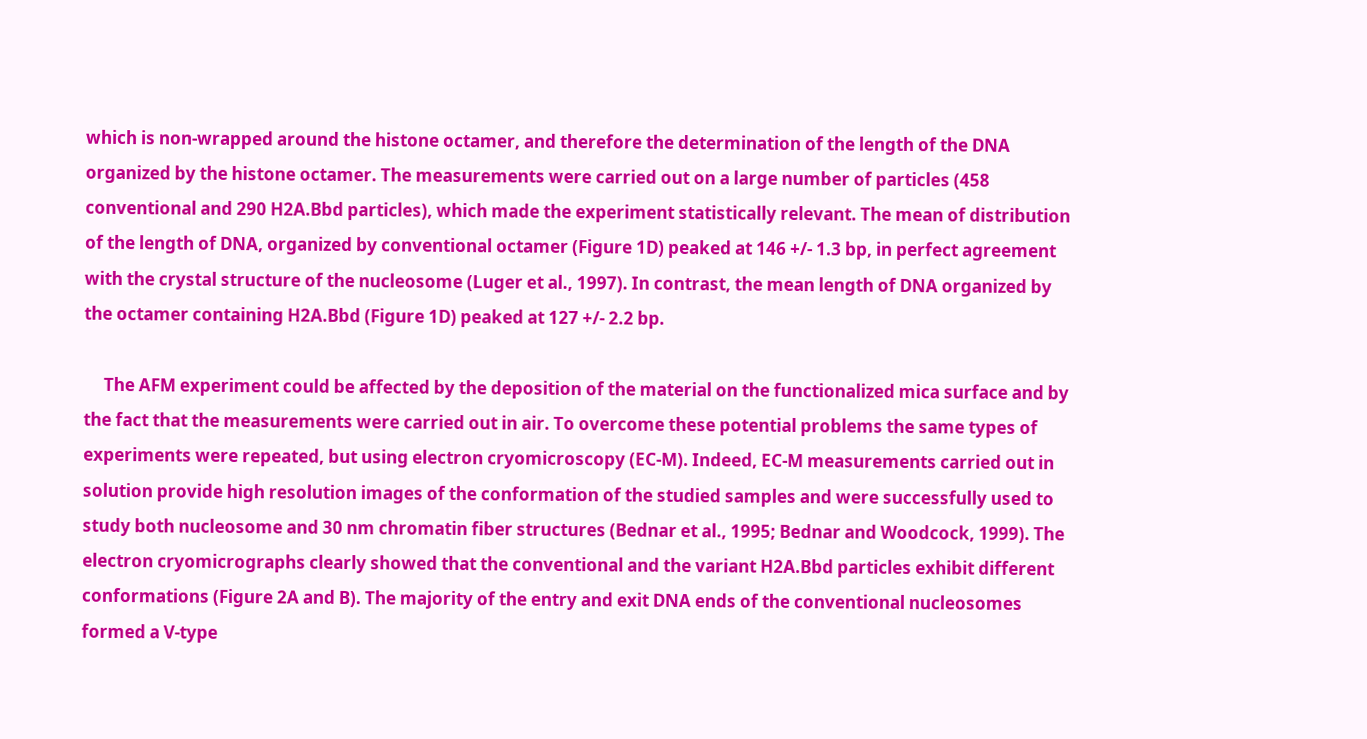which is non-wrapped around the histone octamer, and therefore the determination of the length of the DNA organized by the histone octamer. The measurements were carried out on a large number of particles (458 conventional and 290 H2A.Bbd particles), which made the experiment statistically relevant. The mean of distribution of the length of DNA, organized by conventional octamer (Figure 1D) peaked at 146 +/- 1.3 bp, in perfect agreement with the crystal structure of the nucleosome (Luger et al., 1997). In contrast, the mean length of DNA organized by the octamer containing H2A.Bbd (Figure 1D) peaked at 127 +/- 2.2 bp.

     The AFM experiment could be affected by the deposition of the material on the functionalized mica surface and by the fact that the measurements were carried out in air. To overcome these potential problems the same types of experiments were repeated, but using electron cryomicroscopy (EC-M). Indeed, EC-M measurements carried out in solution provide high resolution images of the conformation of the studied samples and were successfully used to study both nucleosome and 30 nm chromatin fiber structures (Bednar et al., 1995; Bednar and Woodcock, 1999). The electron cryomicrographs clearly showed that the conventional and the variant H2A.Bbd particles exhibit different conformations (Figure 2A and B). The majority of the entry and exit DNA ends of the conventional nucleosomes formed a V-type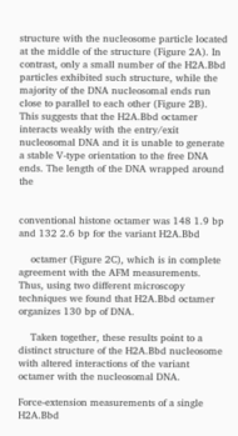structure with the nucleosome particle located at the middle of the structure (Figure 2A). In contrast, only a small number of the H2A.Bbd particles exhibited such structure, while the majority of the DNA nucleosomal ends run close to parallel to each other (Figure 2B). This suggests that the H2A.Bbd octamer interacts weakly with the entry/exit nucleosomal DNA and it is unable to generate a stable V-type orientation to the free DNA ends. The length of the DNA wrapped around the


conventional histone octamer was 148 1.9 bp and 132 2.6 bp for the variant H2A.Bbd

    octamer (Figure 2C), which is in complete agreement with the AFM measurements. Thus, using two different microscopy techniques we found that H2A.Bbd octamer organizes 130 bp of DNA.

    Taken together, these results point to a distinct structure of the H2A.Bbd nucleosome with altered interactions of the variant octamer with the nucleosomal DNA.

Force-extension measurements of a single H2A.Bbd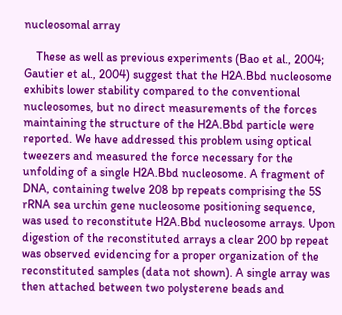nucleosomal array

    These as well as previous experiments (Bao et al., 2004; Gautier et al., 2004) suggest that the H2A.Bbd nucleosome exhibits lower stability compared to the conventional nucleosomes, but no direct measurements of the forces maintaining the structure of the H2A.Bbd particle were reported. We have addressed this problem using optical tweezers and measured the force necessary for the unfolding of a single H2A.Bbd nucleosome. A fragment of DNA, containing twelve 208 bp repeats comprising the 5S rRNA sea urchin gene nucleosome positioning sequence, was used to reconstitute H2A.Bbd nucleosome arrays. Upon digestion of the reconstituted arrays a clear 200 bp repeat was observed evidencing for a proper organization of the reconstituted samples (data not shown). A single array was then attached between two polysterene beads and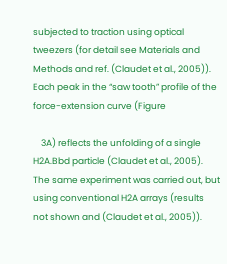subjected to traction using optical tweezers (for detail see Materials and Methods and ref. (Claudet et al., 2005)). Each peak in the “saw tooth” profile of the force-extension curve (Figure

    3A) reflects the unfolding of a single H2A.Bbd particle (Claudet et al., 2005). The same experiment was carried out, but using conventional H2A arrays (results not shown and (Claudet et al., 2005)).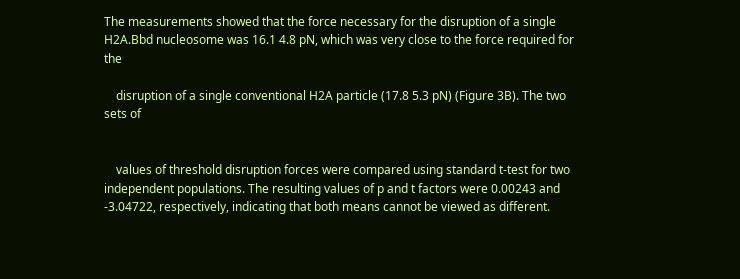The measurements showed that the force necessary for the disruption of a single H2A.Bbd nucleosome was 16.1 4.8 pN, which was very close to the force required for the

    disruption of a single conventional H2A particle (17.8 5.3 pN) (Figure 3B). The two sets of


    values of threshold disruption forces were compared using standard t-test for two independent populations. The resulting values of p and t factors were 0.00243 and -3.04722, respectively, indicating that both means cannot be viewed as different.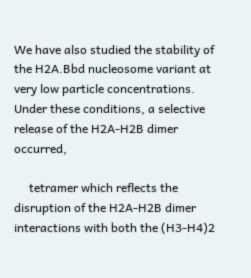We have also studied the stability of the H2A.Bbd nucleosome variant at very low particle concentrations. Under these conditions, a selective release of the H2A-H2B dimer occurred,

     tetramer which reflects the disruption of the H2A-H2B dimer interactions with both the (H3-H4)2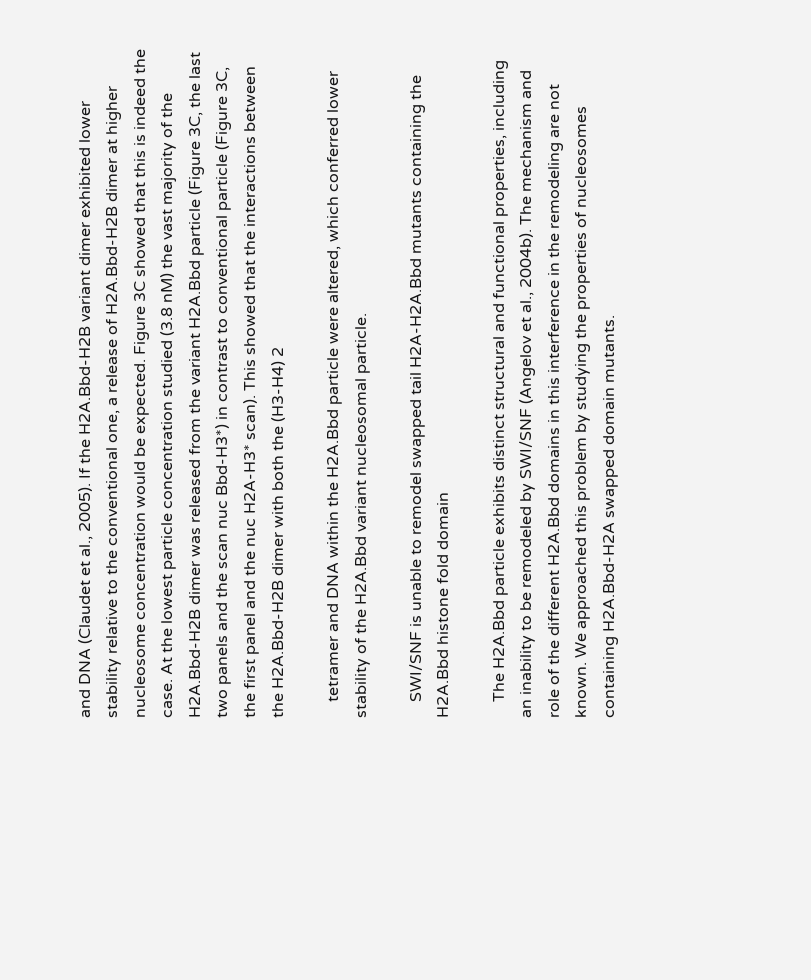and DNA (Claudet et al., 2005). If the H2A.Bbd-H2B variant dimer exhibited lower stability relative to the conventional one, a release of H2A.Bbd-H2B dimer at higher nucleosome concentration would be expected. Figure 3C showed that this is indeed the case. At the lowest particle concentration studied (3.8 nM) the vast majority of the H2A.Bbd-H2B dimer was released from the variant H2A.Bbd particle (Figure 3C, the last two panels and the scan nuc Bbd-H3*) in contrast to conventional particle (Figure 3C, the first panel and the nuc H2A-H3* scan). This showed that the interactions between the H2A.Bbd-H2B dimer with both the (H3-H4) 2

    tetramer and DNA within the H2A.Bbd particle were altered, which conferred lower stability of the H2A.Bbd variant nucleosomal particle.

    SWI/SNF is unable to remodel swapped tail H2A-H2A.Bbd mutants containing the H2A.Bbd histone fold domain

    The H2A.Bbd particle exhibits distinct structural and functional properties, including an inability to be remodeled by SWI/SNF (Angelov et al., 2004b). The mechanism and role of the different H2A.Bbd domains in this interference in the remodeling are not known. We approached this problem by studying the properties of nucleosomes containing H2A.Bbd-H2A swapped domain mutants.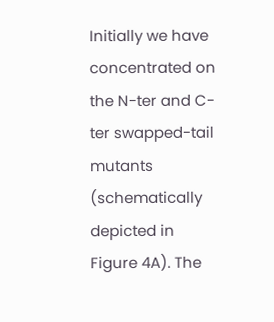Initially we have concentrated on the N-ter and C-ter swapped-tail mutants (schematically depicted in Figure 4A). The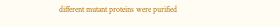different mutant proteins were purified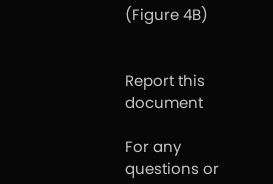(Figure 4B)


Report this document

For any questions or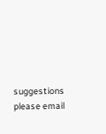suggestions please email